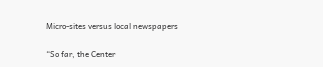Micro-sites versus local newspapers

“So far, the Center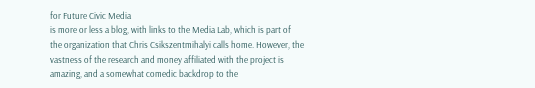for Future Civic Media
is more or less a blog, with links to the Media Lab, which is part of
the organization that Chris Csikszentmihalyi calls home. However, the
vastness of the research and money affiliated with the project is
amazing, and a somewhat comedic backdrop to the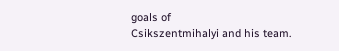goals of
Csikszentmihalyi and his team.